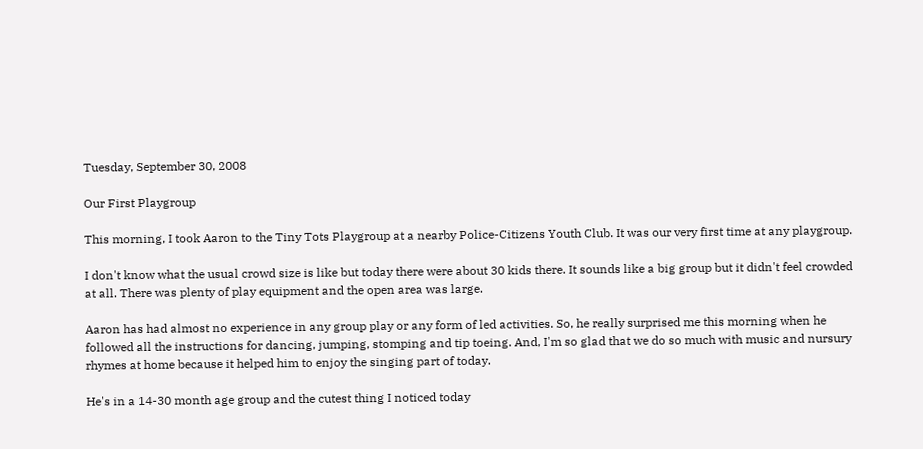Tuesday, September 30, 2008

Our First Playgroup

This morning, I took Aaron to the Tiny Tots Playgroup at a nearby Police-Citizens Youth Club. It was our very first time at any playgroup.

I don't know what the usual crowd size is like but today there were about 30 kids there. It sounds like a big group but it didn't feel crowded at all. There was plenty of play equipment and the open area was large.

Aaron has had almost no experience in any group play or any form of led activities. So, he really surprised me this morning when he followed all the instructions for dancing, jumping, stomping and tip toeing. And, I'm so glad that we do so much with music and nursury rhymes at home because it helped him to enjoy the singing part of today.

He's in a 14-30 month age group and the cutest thing I noticed today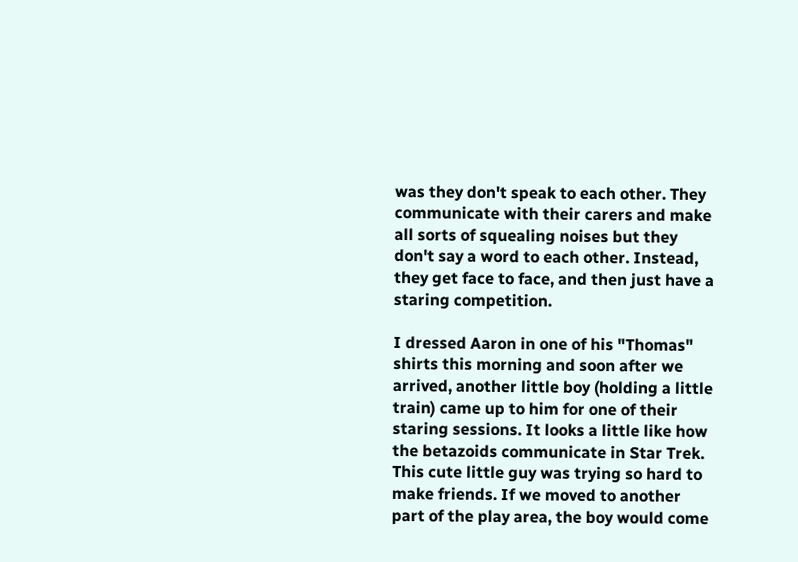was they don't speak to each other. They communicate with their carers and make all sorts of squealing noises but they don't say a word to each other. Instead, they get face to face, and then just have a staring competition.

I dressed Aaron in one of his "Thomas" shirts this morning and soon after we arrived, another little boy (holding a little train) came up to him for one of their staring sessions. It looks a little like how the betazoids communicate in Star Trek. This cute little guy was trying so hard to make friends. If we moved to another part of the play area, the boy would come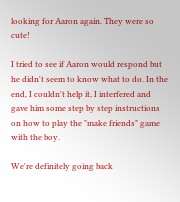looking for Aaron again. They were so cute!

I tried to see if Aaron would respond but he didn't seem to know what to do. In the end, I couldn't help it, I interfered and gave him some step by step instructions on how to play the "make friends" game with the boy.

We're definitely going back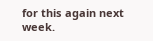for this again next week.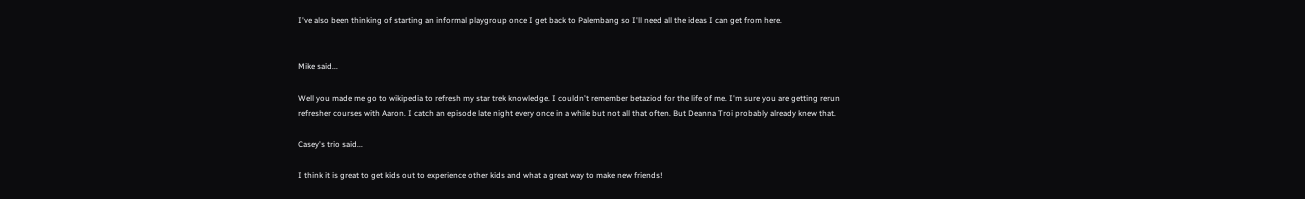I've also been thinking of starting an informal playgroup once I get back to Palembang so I'll need all the ideas I can get from here.


Mike said...

Well you made me go to wikipedia to refresh my star trek knowledge. I couldn't remember betaziod for the life of me. I'm sure you are getting rerun refresher courses with Aaron. I catch an episode late night every once in a while but not all that often. But Deanna Troi probably already knew that.

Casey's trio said...

I think it is great to get kids out to experience other kids and what a great way to make new friends!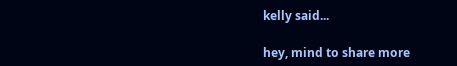kelly said...

hey, mind to share more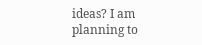ideas? I am planning to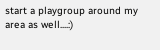start a playgroup around my area as well....:)